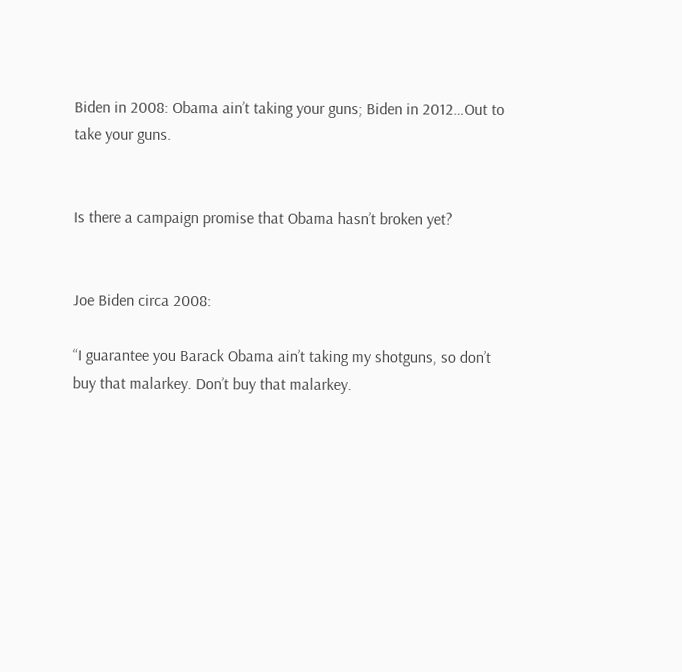Biden in 2008: Obama ain’t taking your guns; Biden in 2012…Out to take your guns.


Is there a campaign promise that Obama hasn’t broken yet?


Joe Biden circa 2008:

“I guarantee you Barack Obama ain’t taking my shotguns, so don’t buy that malarkey. Don’t buy that malarkey.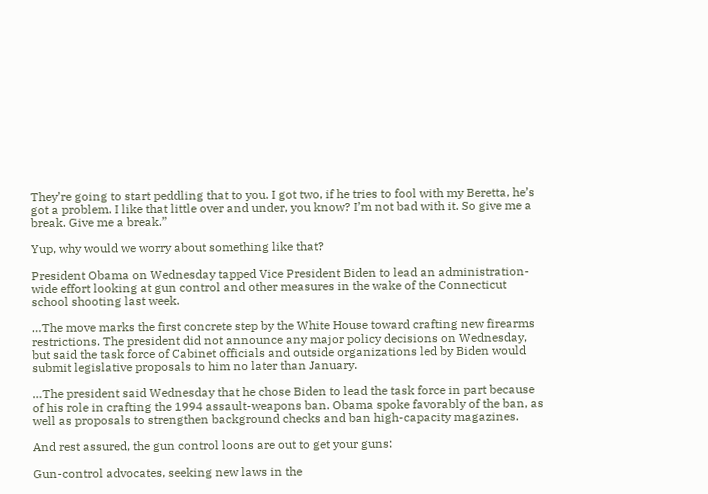They’re going to start peddling that to you. I got two, if he tries to fool with my Beretta, he’s got a problem. I like that little over and under, you know? I’m not bad with it. So give me a break. Give me a break.”

Yup, why would we worry about something like that?

President Obama on Wednesday tapped Vice President Biden to lead an administration-wide effort looking at gun control and other measures in the wake of the Connecticut school shooting last week.

…The move marks the first concrete step by the White House toward crafting new firearms restrictions. The president did not announce any major policy decisions on Wednesday, but said the task force of Cabinet officials and outside organizations led by Biden would submit legislative proposals to him no later than January.

…The president said Wednesday that he chose Biden to lead the task force in part because of his role in crafting the 1994 assault-weapons ban. Obama spoke favorably of the ban, as well as proposals to strengthen background checks and ban high-capacity magazines.

And rest assured, the gun control loons are out to get your guns:

Gun-control advocates, seeking new laws in the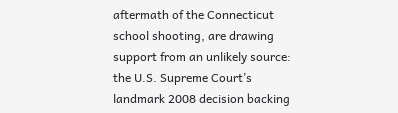aftermath of the Connecticut school shooting, are drawing support from an unlikely source: the U.S. Supreme Court’s landmark 2008 decision backing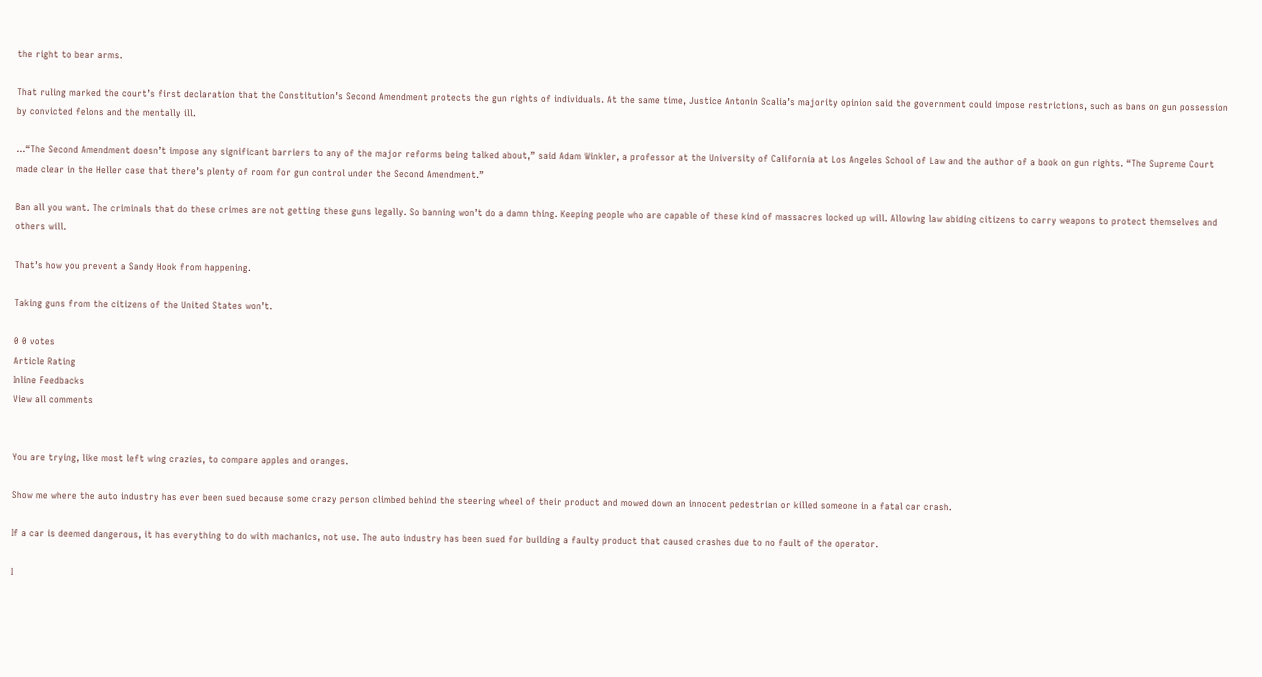the right to bear arms.

That ruling marked the court’s first declaration that the Constitution’s Second Amendment protects the gun rights of individuals. At the same time, Justice Antonin Scalia’s majority opinion said the government could impose restrictions, such as bans on gun possession by convicted felons and the mentally ill.

…“The Second Amendment doesn’t impose any significant barriers to any of the major reforms being talked about,” said Adam Winkler, a professor at the University of California at Los Angeles School of Law and the author of a book on gun rights. “The Supreme Court made clear in the Heller case that there’s plenty of room for gun control under the Second Amendment.”

Ban all you want. The criminals that do these crimes are not getting these guns legally. So banning won’t do a damn thing. Keeping people who are capable of these kind of massacres locked up will. Allowing law abiding citizens to carry weapons to protect themselves and others will.

That’s how you prevent a Sandy Hook from happening.

Taking guns from the citizens of the United States won’t.

0 0 votes
Article Rating
Inline Feedbacks
View all comments


You are trying, like most left wing crazies, to compare apples and oranges.

Show me where the auto industry has ever been sued because some crazy person climbed behind the steering wheel of their product and mowed down an innocent pedestrian or killed someone in a fatal car crash.

If a car is deemed dangerous, it has everything to do with machanics, not use. The auto industry has been sued for building a faulty product that caused crashes due to no fault of the operator.

I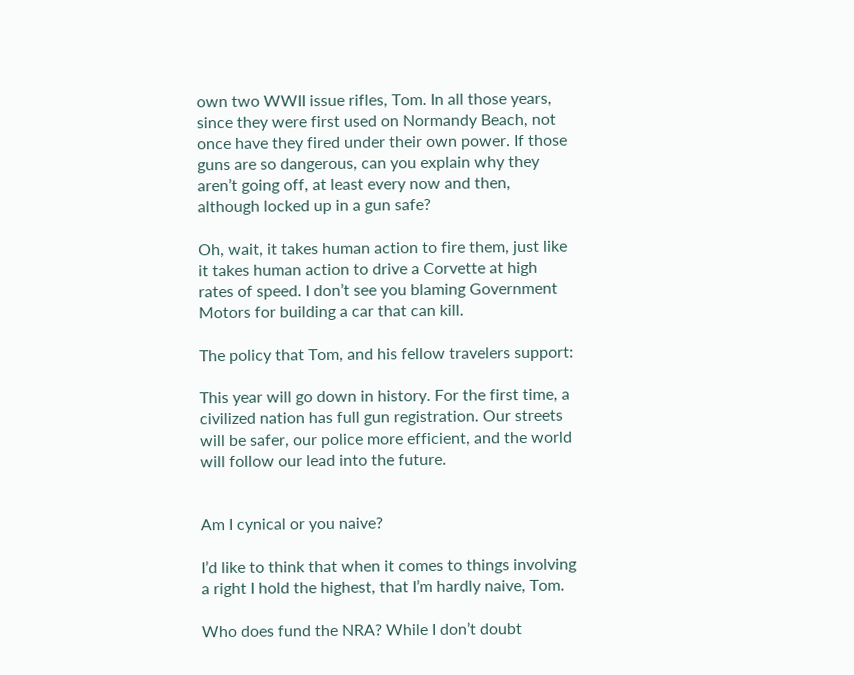own two WWII issue rifles, Tom. In all those years, since they were first used on Normandy Beach, not once have they fired under their own power. If those guns are so dangerous, can you explain why they aren’t going off, at least every now and then, although locked up in a gun safe?

Oh, wait, it takes human action to fire them, just like it takes human action to drive a Corvette at high rates of speed. I don’t see you blaming Government Motors for building a car that can kill.

The policy that Tom, and his fellow travelers support:

This year will go down in history. For the first time, a civilized nation has full gun registration. Our streets will be safer, our police more efficient, and the world will follow our lead into the future.


Am I cynical or you naive?

I’d like to think that when it comes to things involving a right I hold the highest, that I’m hardly naive, Tom.

Who does fund the NRA? While I don’t doubt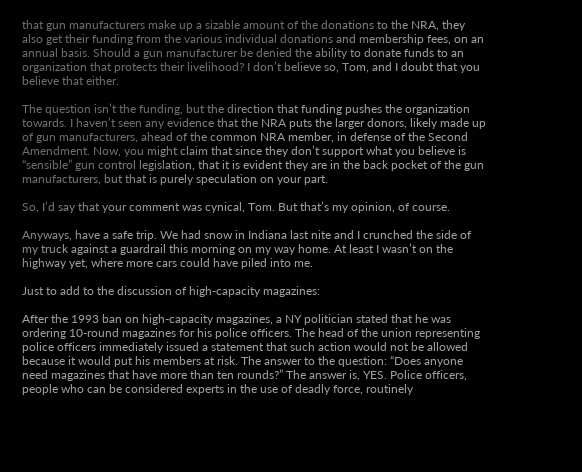that gun manufacturers make up a sizable amount of the donations to the NRA, they also get their funding from the various individual donations and membership fees, on an annual basis. Should a gun manufacturer be denied the ability to donate funds to an organization that protects their livelihood? I don’t believe so, Tom, and I doubt that you believe that either.

The question isn’t the funding, but the direction that funding pushes the organization towards. I haven’t seen any evidence that the NRA puts the larger donors, likely made up of gun manufacturers, ahead of the common NRA member, in defense of the Second Amendment. Now, you might claim that since they don’t support what you believe is “sensible” gun control legislation, that it is evident they are in the back pocket of the gun manufacturers, but that is purely speculation on your part.

So, I’d say that your comment was cynical, Tom. But that’s my opinion, of course.

Anyways, have a safe trip. We had snow in Indiana last nite and I crunched the side of my truck against a guardrail this morning on my way home. At least I wasn’t on the highway yet, where more cars could have piled into me.

Just to add to the discussion of high-capacity magazines:

After the 1993 ban on high-capacity magazines, a NY politician stated that he was ordering 10-round magazines for his police officers. The head of the union representing police officers immediately issued a statement that such action would not be allowed because it would put his members at risk. The answer to the question: “Does anyone need magazines that have more than ten rounds?” The answer is, YES. Police officers, people who can be considered experts in the use of deadly force, routinely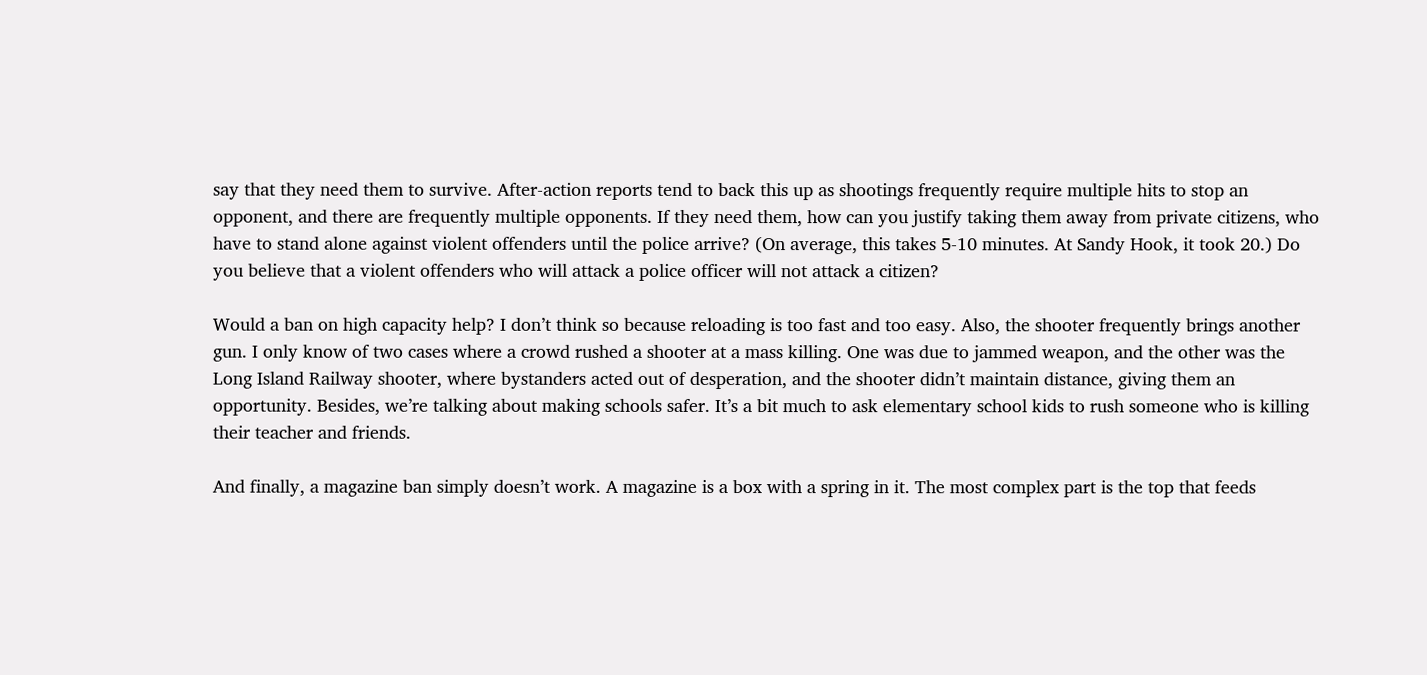say that they need them to survive. After-action reports tend to back this up as shootings frequently require multiple hits to stop an opponent, and there are frequently multiple opponents. If they need them, how can you justify taking them away from private citizens, who have to stand alone against violent offenders until the police arrive? (On average, this takes 5-10 minutes. At Sandy Hook, it took 20.) Do you believe that a violent offenders who will attack a police officer will not attack a citizen?

Would a ban on high capacity help? I don’t think so because reloading is too fast and too easy. Also, the shooter frequently brings another gun. I only know of two cases where a crowd rushed a shooter at a mass killing. One was due to jammed weapon, and the other was the Long Island Railway shooter, where bystanders acted out of desperation, and the shooter didn’t maintain distance, giving them an opportunity. Besides, we’re talking about making schools safer. It’s a bit much to ask elementary school kids to rush someone who is killing their teacher and friends.

And finally, a magazine ban simply doesn’t work. A magazine is a box with a spring in it. The most complex part is the top that feeds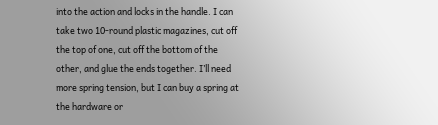into the action and locks in the handle. I can take two 10-round plastic magazines, cut off the top of one, cut off the bottom of the other, and glue the ends together. I’ll need more spring tension, but I can buy a spring at the hardware or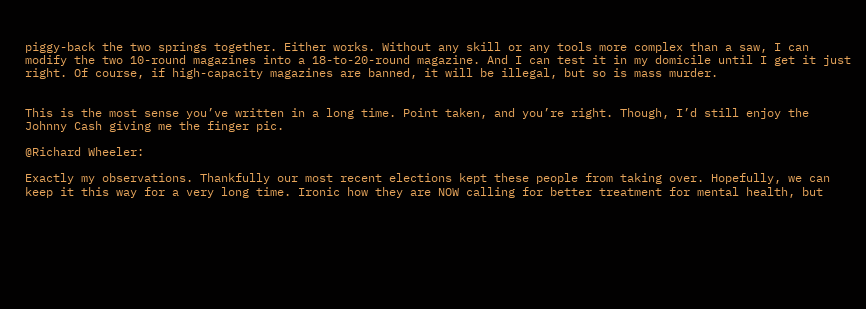piggy-back the two springs together. Either works. Without any skill or any tools more complex than a saw, I can modify the two 10-round magazines into a 18-to-20-round magazine. And I can test it in my domicile until I get it just right. Of course, if high-capacity magazines are banned, it will be illegal, but so is mass murder.


This is the most sense you’ve written in a long time. Point taken, and you’re right. Though, I’d still enjoy the Johnny Cash giving me the finger pic.

@Richard Wheeler:

Exactly my observations. Thankfully our most recent elections kept these people from taking over. Hopefully, we can keep it this way for a very long time. Ironic how they are NOW calling for better treatment for mental health, but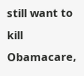still want to kill Obamacare,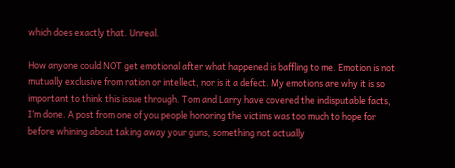which does exactly that. Unreal.

How anyone could NOT get emotional after what happened is baffling to me. Emotion is not mutually exclusive from ration or intellect, nor is it a defect. My emotions are why it is so important to think this issue through. Tom and Larry have covered the indisputable facts, I’m done. A post from one of you people honoring the victims was too much to hope for before whining about taking away your guns, something not actually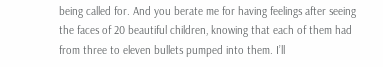being called for. And you berate me for having feelings after seeing the faces of 20 beautiful children, knowing that each of them had from three to eleven bullets pumped into them. I’ll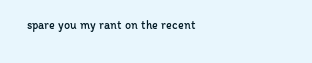spare you my rant on the recent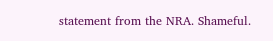statement from the NRA. Shameful.